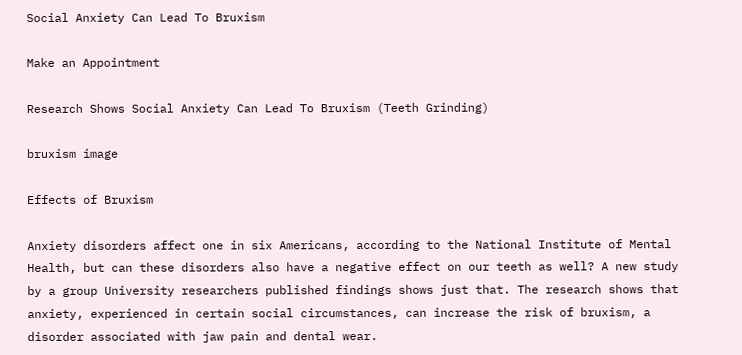Social Anxiety Can Lead To Bruxism

Make an Appointment

Research Shows Social Anxiety Can Lead To Bruxism (Teeth Grinding)

bruxism image

Effects of Bruxism

Anxiety disorders affect one in six Americans, according to the National Institute of Mental Health, but can these disorders also have a negative effect on our teeth as well? A new study by a group University researchers published findings shows just that. The research shows that anxiety, experienced in certain social circumstances, can increase the risk of bruxism, a disorder associated with jaw pain and dental wear.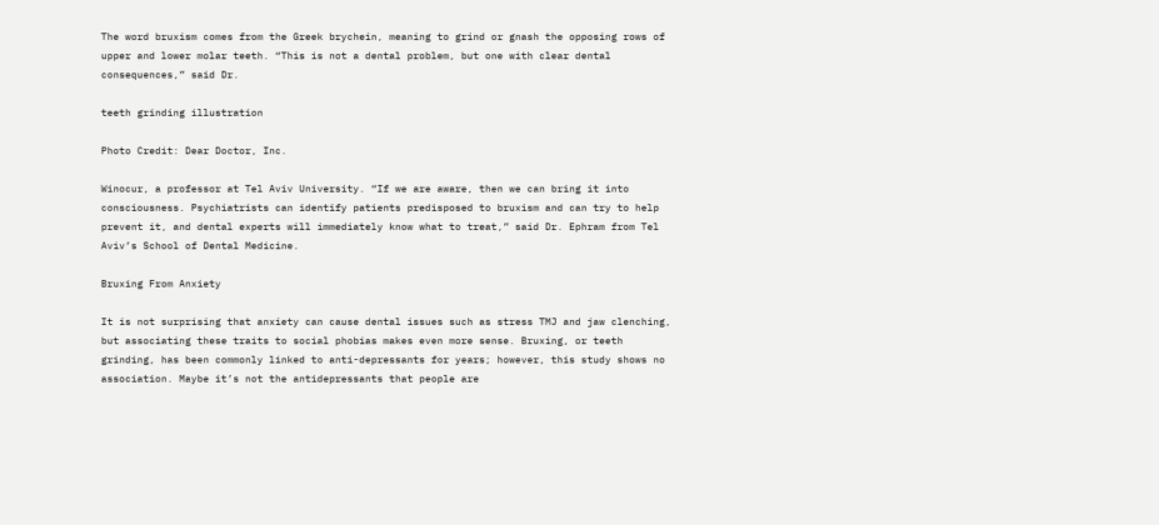The word bruxism comes from the Greek brychein, meaning to grind or gnash the opposing rows of upper and lower molar teeth. “This is not a dental problem, but one with clear dental consequences,” said Dr.

teeth grinding illustration

Photo Credit: Dear Doctor, Inc.

Winocur, a professor at Tel Aviv University. “If we are aware, then we can bring it into consciousness. Psychiatrists can identify patients predisposed to bruxism and can try to help prevent it, and dental experts will immediately know what to treat,” said Dr. Ephram from Tel Aviv’s School of Dental Medicine.

Bruxing From Anxiety

It is not surprising that anxiety can cause dental issues such as stress TMJ and jaw clenching, but associating these traits to social phobias makes even more sense. Bruxing, or teeth grinding, has been commonly linked to anti-depressants for years; however, this study shows no association. Maybe it’s not the antidepressants that people are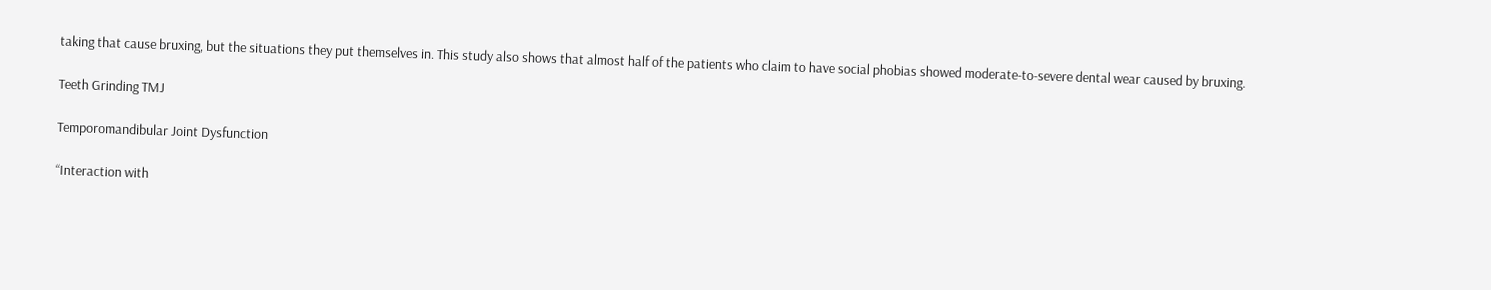taking that cause bruxing, but the situations they put themselves in. This study also shows that almost half of the patients who claim to have social phobias showed moderate-to-severe dental wear caused by bruxing.

Teeth Grinding TMJ

Temporomandibular Joint Dysfunction

“Interaction with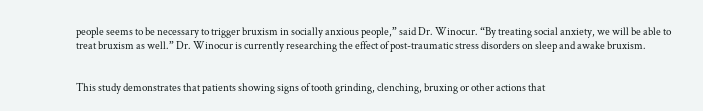people seems to be necessary to trigger bruxism in socially anxious people,” said Dr. Winocur. “By treating social anxiety, we will be able to treat bruxism as well.” Dr. Winocur is currently researching the effect of post-traumatic stress disorders on sleep and awake bruxism.


This study demonstrates that patients showing signs of tooth grinding, clenching, bruxing or other actions that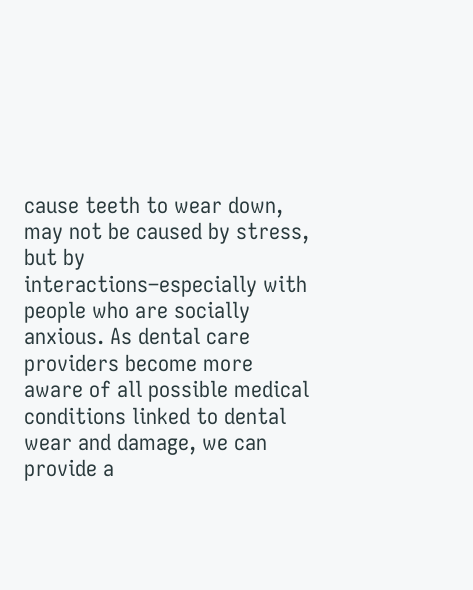cause teeth to wear down, may not be caused by stress, but by interactions–especially with people who are socially anxious. As dental care providers become more aware of all possible medical conditions linked to dental wear and damage, we can provide a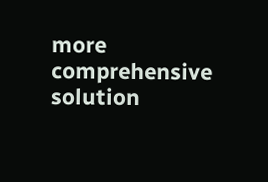more comprehensive solution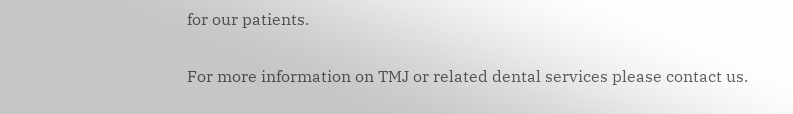for our patients.

For more information on TMJ or related dental services please contact us.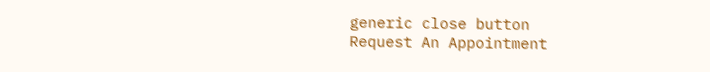generic close button
Request An Appointment